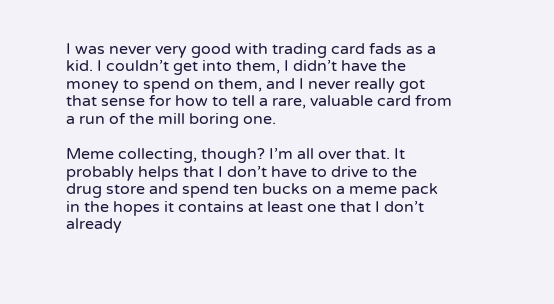I was never very good with trading card fads as a kid. I couldn’t get into them, I didn’t have the money to spend on them, and I never really got that sense for how to tell a rare, valuable card from a run of the mill boring one.

Meme collecting, though? I’m all over that. It probably helps that I don’t have to drive to the drug store and spend ten bucks on a meme pack in the hopes it contains at least one that I don’t already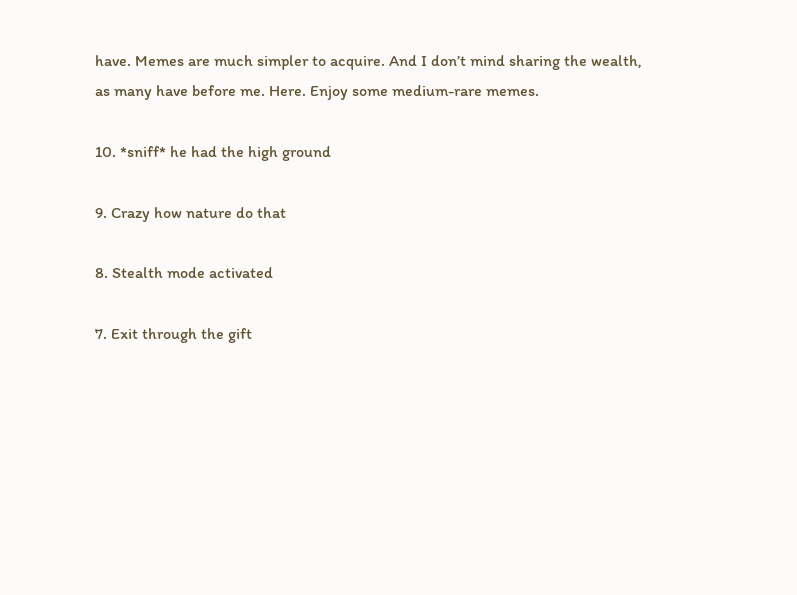have. Memes are much simpler to acquire. And I don’t mind sharing the wealth, as many have before me. Here. Enjoy some medium-rare memes.

10. *sniff* he had the high ground

9. Crazy how nature do that

8. Stealth mode activated

7. Exit through the gift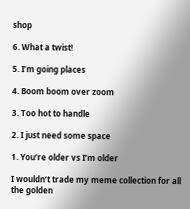shop

6. What a twist!

5. I’m going places

4. Boom boom over zoom

3. Too hot to handle

2. I just need some space

1. You’re older vs I’m older

I wouldn’t trade my meme collection for all the golden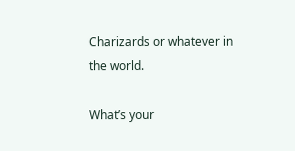Charizards or whatever in the world.

What’s your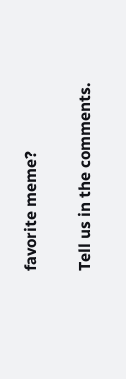favorite meme?

Tell us in the comments.